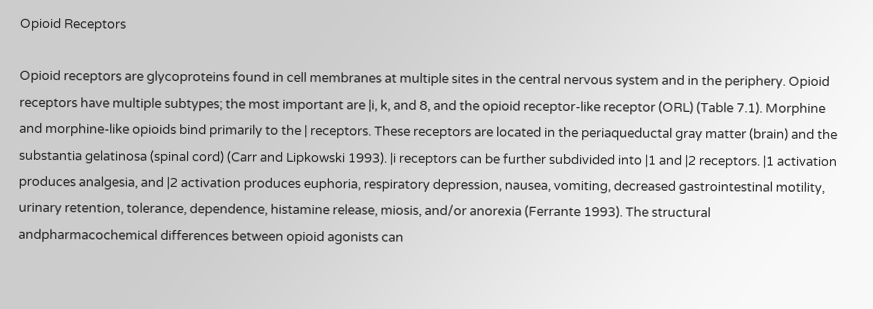Opioid Receptors

Opioid receptors are glycoproteins found in cell membranes at multiple sites in the central nervous system and in the periphery. Opioid receptors have multiple subtypes; the most important are |i, k, and 8, and the opioid receptor-like receptor (ORL) (Table 7.1). Morphine and morphine-like opioids bind primarily to the | receptors. These receptors are located in the periaqueductal gray matter (brain) and the substantia gelatinosa (spinal cord) (Carr and Lipkowski 1993). |i receptors can be further subdivided into |1 and |2 receptors. |1 activation produces analgesia, and |2 activation produces euphoria, respiratory depression, nausea, vomiting, decreased gastrointestinal motility, urinary retention, tolerance, dependence, histamine release, miosis, and/or anorexia (Ferrante 1993). The structural andpharmacochemical differences between opioid agonists can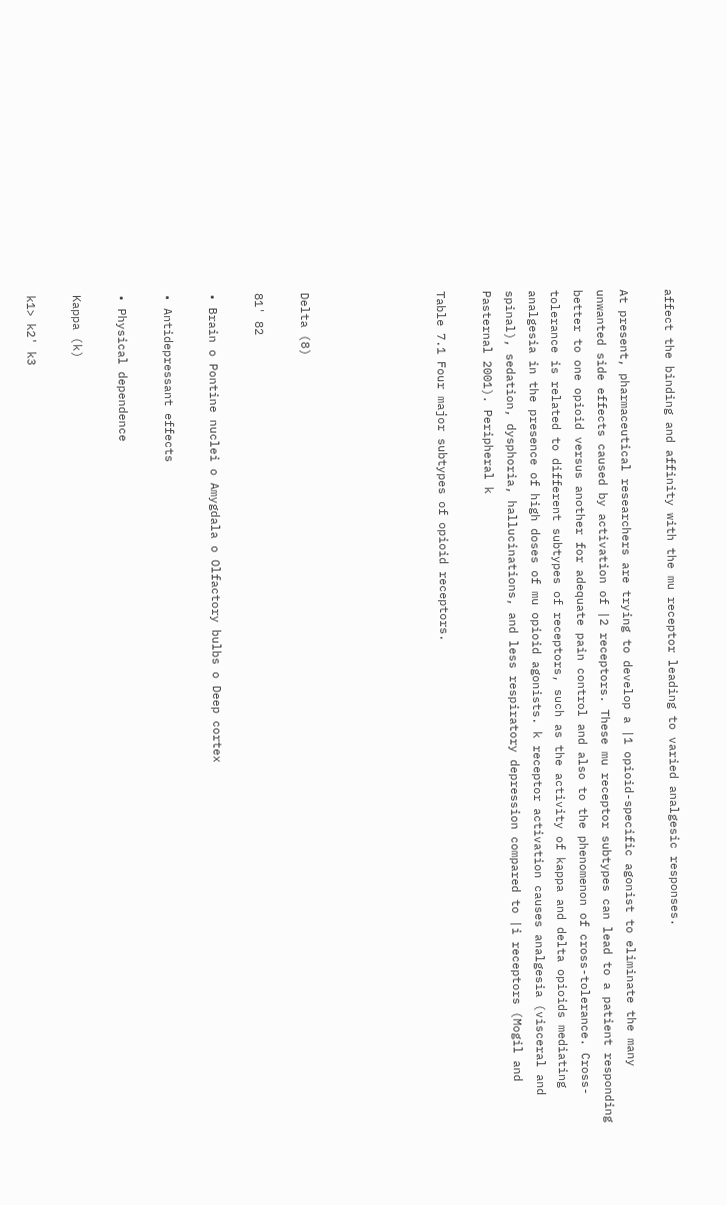affect the binding and affinity with the mu receptor leading to varied analgesic responses.

At present, pharmaceutical researchers are trying to develop a |1 opioid-specific agonist to eliminate the many unwanted side effects caused by activation of |2 receptors. These mu receptor subtypes can lead to a patient responding better to one opioid versus another for adequate pain control and also to the phenomenon of cross-tolerance. Cross-tolerance is related to different subtypes of receptors, such as the activity of kappa and delta opioids mediating analgesia in the presence of high doses of mu opioid agonists. k receptor activation causes analgesia (visceral and spinal), sedation, dysphoria, hallucinations, and less respiratory depression compared to |i receptors (Mogil and Pasternal 2001). Peripheral k

Table 7.1 Four major subtypes of opioid receptors.





Delta (8)

81' 82

• Brain o Pontine nuclei o Amygdala o Olfactory bulbs o Deep cortex

• Antidepressant effects

• Physical dependence

Kappa (k)

k1> k2' k3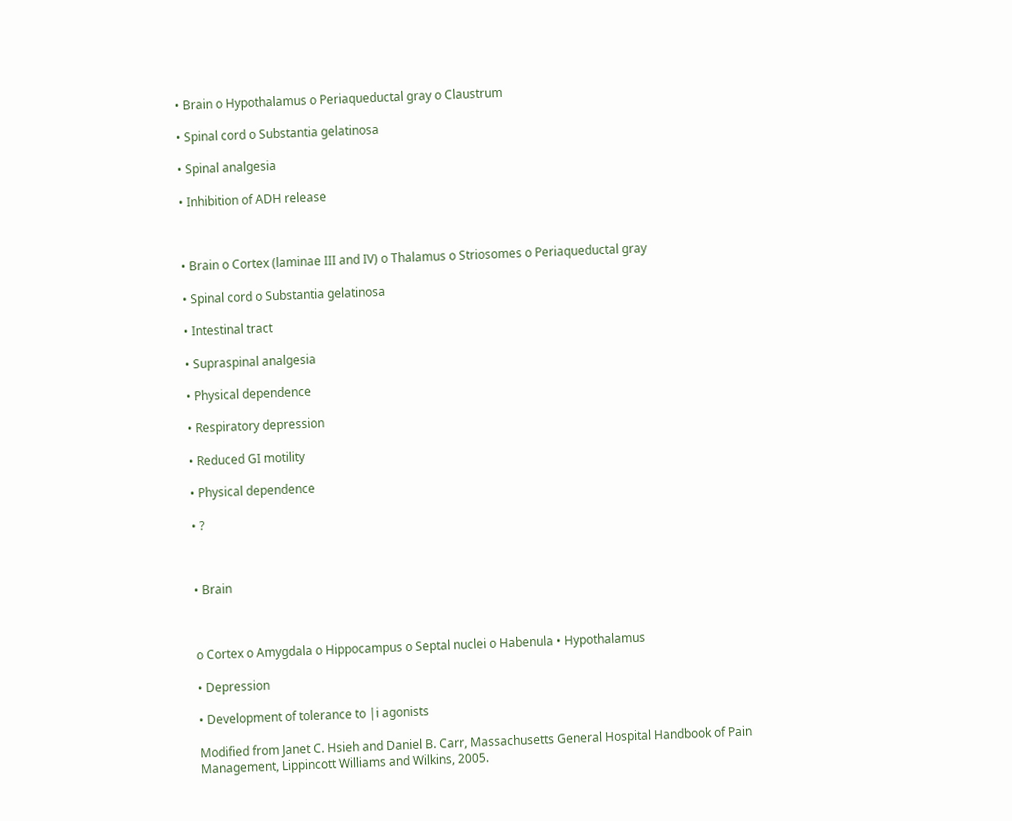• Brain o Hypothalamus o Periaqueductal gray o Claustrum

• Spinal cord o Substantia gelatinosa

• Spinal analgesia

• Inhibition of ADH release



• Brain o Cortex (laminae III and IV) o Thalamus o Striosomes o Periaqueductal gray

• Spinal cord o Substantia gelatinosa

• Intestinal tract

• Supraspinal analgesia

• Physical dependence

• Respiratory depression

• Reduced GI motility

• Physical dependence

• ?



• Brain



o Cortex o Amygdala o Hippocampus o Septal nuclei o Habenula • Hypothalamus

• Depression

• Development of tolerance to |i agonists

Modified from Janet C. Hsieh and Daniel B. Carr, Massachusetts General Hospital Handbook of Pain Management, Lippincott Williams and Wilkins, 2005.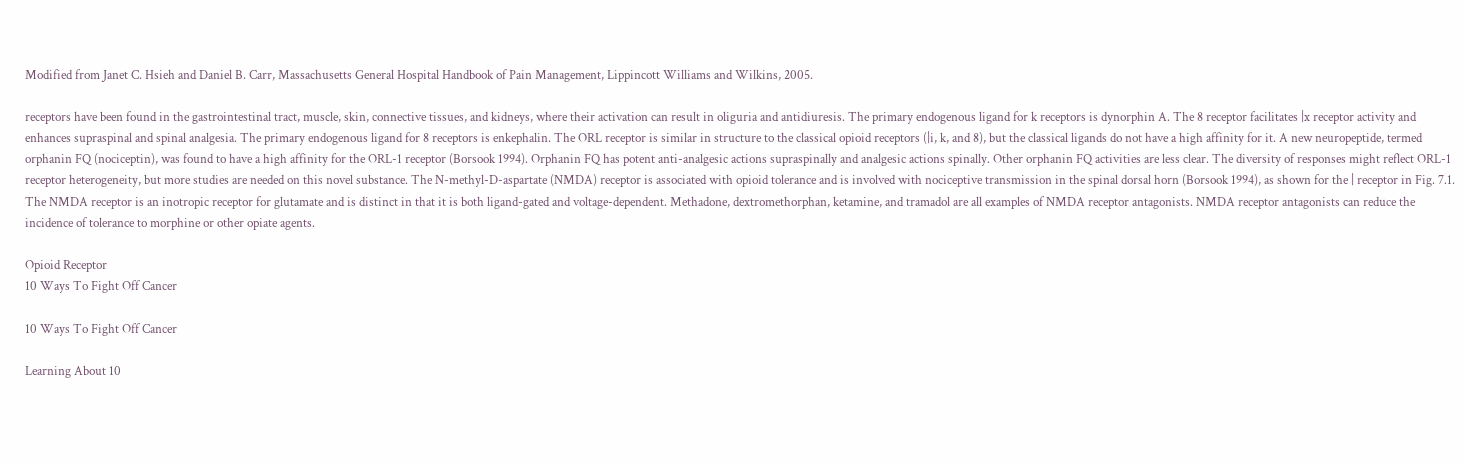Modified from Janet C. Hsieh and Daniel B. Carr, Massachusetts General Hospital Handbook of Pain Management, Lippincott Williams and Wilkins, 2005.

receptors have been found in the gastrointestinal tract, muscle, skin, connective tissues, and kidneys, where their activation can result in oliguria and antidiuresis. The primary endogenous ligand for k receptors is dynorphin A. The 8 receptor facilitates |x receptor activity and enhances supraspinal and spinal analgesia. The primary endogenous ligand for 8 receptors is enkephalin. The ORL receptor is similar in structure to the classical opioid receptors (|i, k, and 8), but the classical ligands do not have a high affinity for it. A new neuropeptide, termed orphanin FQ (nociceptin), was found to have a high affinity for the ORL-1 receptor (Borsook 1994). Orphanin FQ has potent anti-analgesic actions supraspinally and analgesic actions spinally. Other orphanin FQ activities are less clear. The diversity of responses might reflect ORL-1 receptor heterogeneity, but more studies are needed on this novel substance. The N-methyl-D-aspartate (NMDA) receptor is associated with opioid tolerance and is involved with nociceptive transmission in the spinal dorsal horn (Borsook 1994), as shown for the | receptor in Fig. 7.1. The NMDA receptor is an inotropic receptor for glutamate and is distinct in that it is both ligand-gated and voltage-dependent. Methadone, dextromethorphan, ketamine, and tramadol are all examples of NMDA receptor antagonists. NMDA receptor antagonists can reduce the incidence of tolerance to morphine or other opiate agents.

Opioid Receptor
10 Ways To Fight Off Cancer

10 Ways To Fight Off Cancer

Learning About 10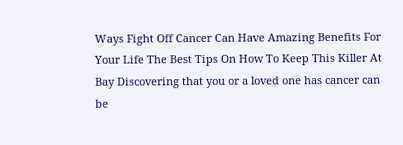Ways Fight Off Cancer Can Have Amazing Benefits For Your Life The Best Tips On How To Keep This Killer At Bay Discovering that you or a loved one has cancer can be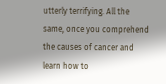utterly terrifying. All the same, once you comprehend the causes of cancer and learn how to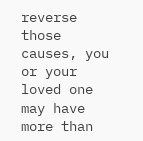reverse those causes, you or your loved one may have more than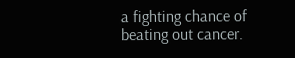a fighting chance of beating out cancer.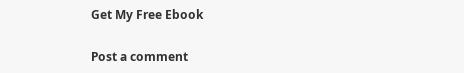Get My Free Ebook

Post a comment